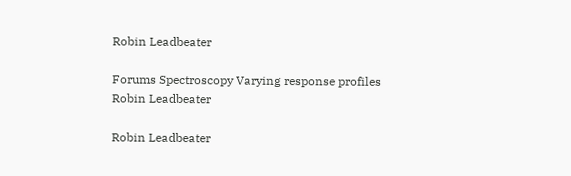Robin Leadbeater

Forums Spectroscopy Varying response profiles Robin Leadbeater

Robin Leadbeater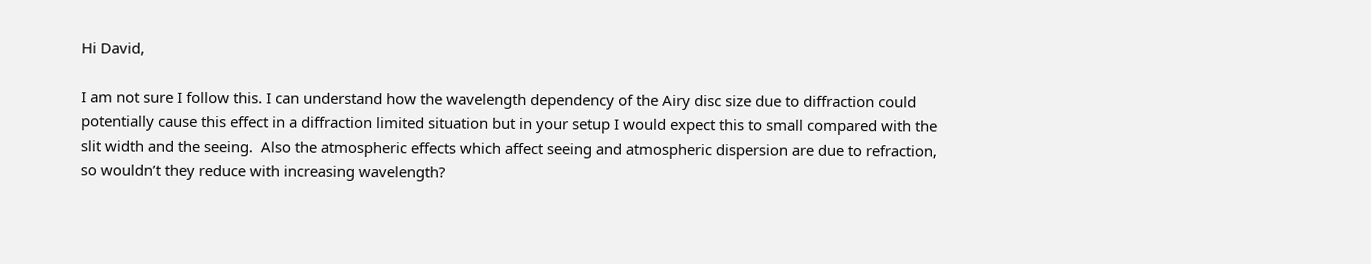Hi David,

I am not sure I follow this. I can understand how the wavelength dependency of the Airy disc size due to diffraction could potentially cause this effect in a diffraction limited situation but in your setup I would expect this to small compared with the slit width and the seeing.  Also the atmospheric effects which affect seeing and atmospheric dispersion are due to refraction, so wouldn’t they reduce with increasing wavelength?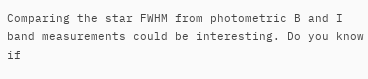Comparing the star FWHM from photometric B and I band measurements could be interesting. Do you know if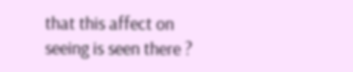that this affect on seeing is seen there ?